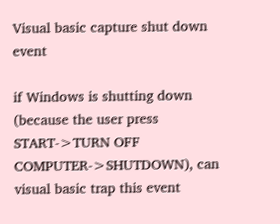Visual basic capture shut down event

if Windows is shutting down (because the user press START->TURN OFF COMPUTER->SHUTDOWN), can visual basic trap this event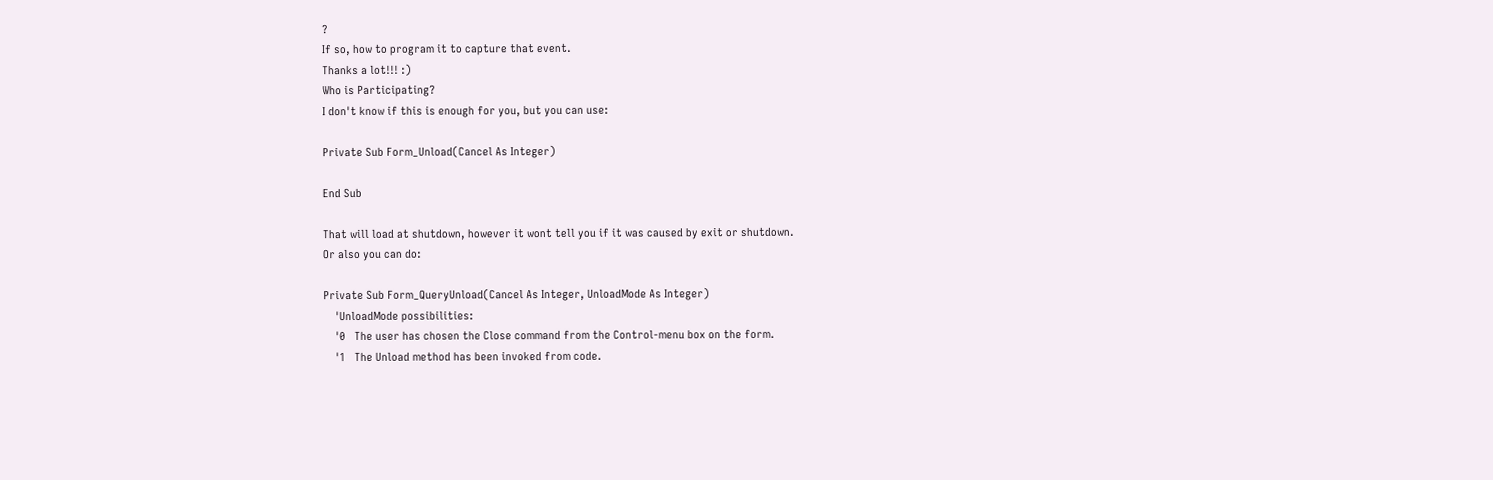?
If so, how to program it to capture that event.
Thanks a lot!!! :)
Who is Participating?
I don't know if this is enough for you, but you can use:

Private Sub Form_Unload(Cancel As Integer)

End Sub

That will load at shutdown, however it wont tell you if it was caused by exit or shutdown.
Or also you can do:

Private Sub Form_QueryUnload(Cancel As Integer, UnloadMode As Integer)
    'UnloadMode possibilities:
    '0   The user has chosen the Close command from the Control-menu box on the form.
    '1   The Unload method has been invoked from code.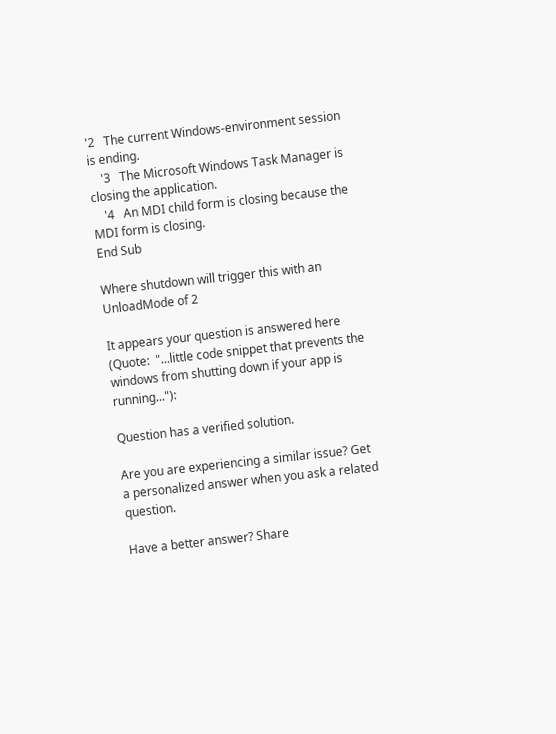'2   The current Windows-environment session is ending.
    '3   The Microsoft Windows Task Manager is closing the application.
    '4   An MDI child form is closing because the MDI form is closing.
End Sub

Where shutdown will trigger this with an UnloadMode of 2

It appears your question is answered here (Quote:  "...little code snippet that prevents the windows from shutting down if your app is running..."):

Question has a verified solution.

Are you are experiencing a similar issue? Get a personalized answer when you ask a related question.

Have a better answer? Share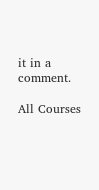it in a comment.

All Courses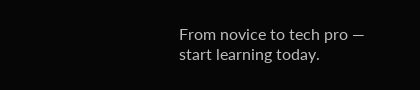From novice to tech pro — start learning today.